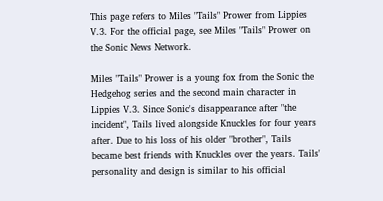This page refers to Miles "Tails" Prower from Lippies V.3. For the official page, see Miles "Tails" Prower on the Sonic News Network.

Miles "Tails" Prower is a young fox from the Sonic the Hedgehog series and the second main character in Lippies V.3. Since Sonic's disappearance after "the incident", Tails lived alongside Knuckles for four years after. Due to his loss of his older "brother", Tails became best friends with Knuckles over the years. Tails' personality and design is similar to his official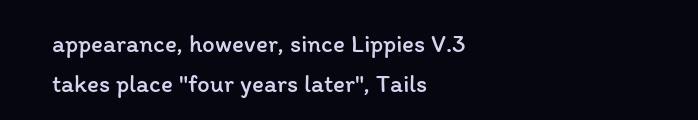appearance, however, since Lippies V.3 takes place "four years later", Tails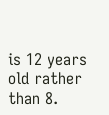is 12 years old rather than 8.